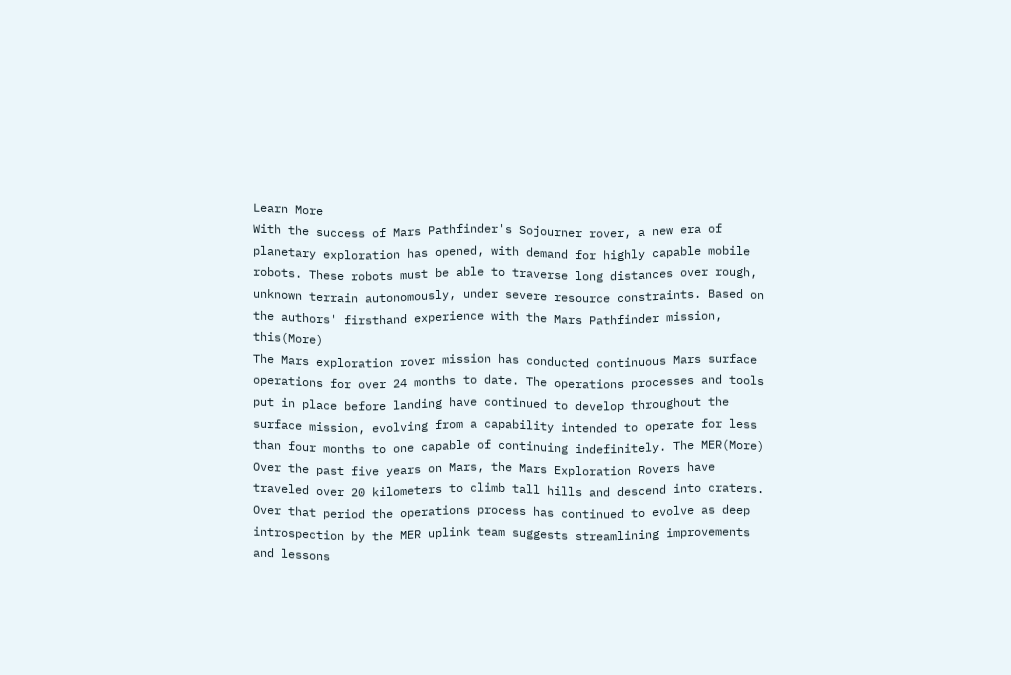Learn More
With the success of Mars Pathfinder's Sojourner rover, a new era of planetary exploration has opened, with demand for highly capable mobile robots. These robots must be able to traverse long distances over rough, unknown terrain autonomously, under severe resource constraints. Based on the authors' firsthand experience with the Mars Pathfinder mission, this(More)
The Mars exploration rover mission has conducted continuous Mars surface operations for over 24 months to date. The operations processes and tools put in place before landing have continued to develop throughout the surface mission, evolving from a capability intended to operate for less than four months to one capable of continuing indefinitely. The MER(More)
Over the past five years on Mars, the Mars Exploration Rovers have traveled over 20 kilometers to climb tall hills and descend into craters. Over that period the operations process has continued to evolve as deep introspection by the MER uplink team suggests streamlining improvements and lessons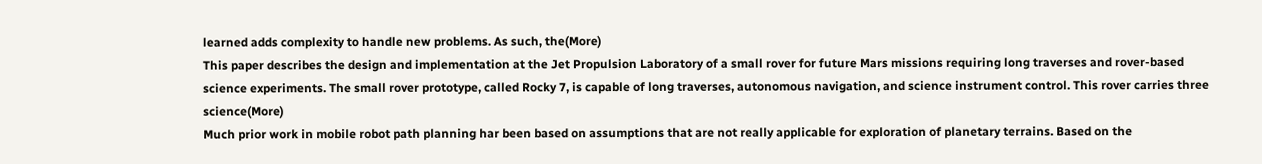learned adds complexity to handle new problems. As such, the(More)
This paper describes the design and implementation at the Jet Propulsion Laboratory of a small rover for future Mars missions requiring long traverses and rover-based science experiments. The small rover prototype, called Rocky 7, is capable of long traverses, autonomous navigation, and science instrument control. This rover carries three science(More)
Much prior work in mobile robot path planning har been based on assumptions that are not really applicable for exploration of planetary terrains. Based on the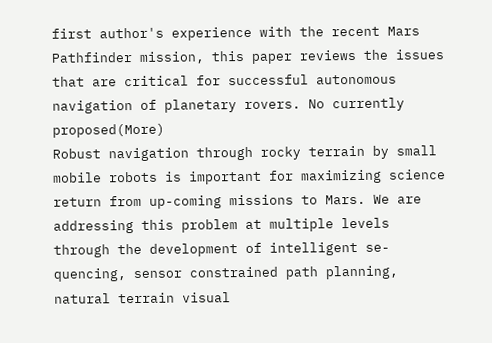first author's experience with the recent Mars Pathfinder mission, this paper reviews the issues that are critical for successful autonomous navigation of planetary rovers. No currently proposed(More)
Robust navigation through rocky terrain by small mobile robots is important for maximizing science return from up-coming missions to Mars. We are addressing this problem at multiple levels through the development of intelligent se-quencing, sensor constrained path planning, natural terrain visual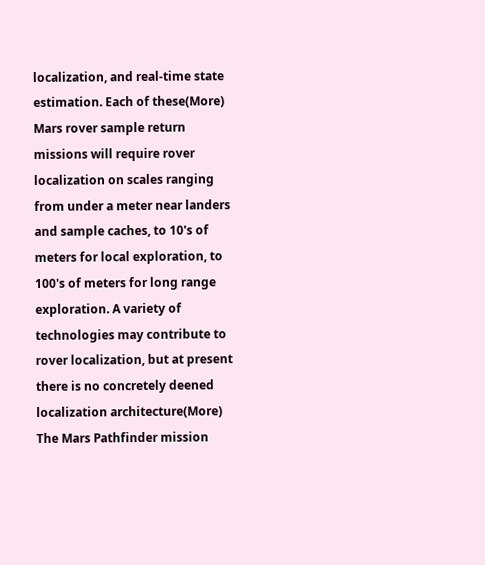localization, and real-time state estimation. Each of these(More)
Mars rover sample return missions will require rover localization on scales ranging from under a meter near landers and sample caches, to 10's of meters for local exploration, to 100's of meters for long range exploration. A variety of technologies may contribute to rover localization, but at present there is no concretely deened localization architecture(More)
The Mars Pathfinder mission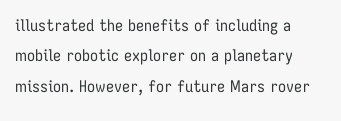illustrated the benefits of including a mobile robotic explorer on a planetary mission. However, for future Mars rover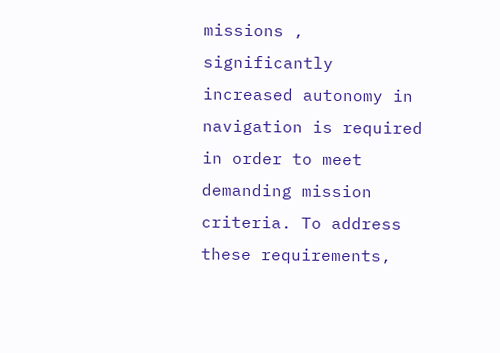missions , significantly increased autonomy in navigation is required in order to meet demanding mission criteria. To address these requirements,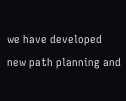we have developed new path planning and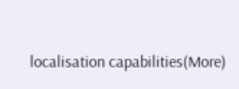localisation capabilities(More)